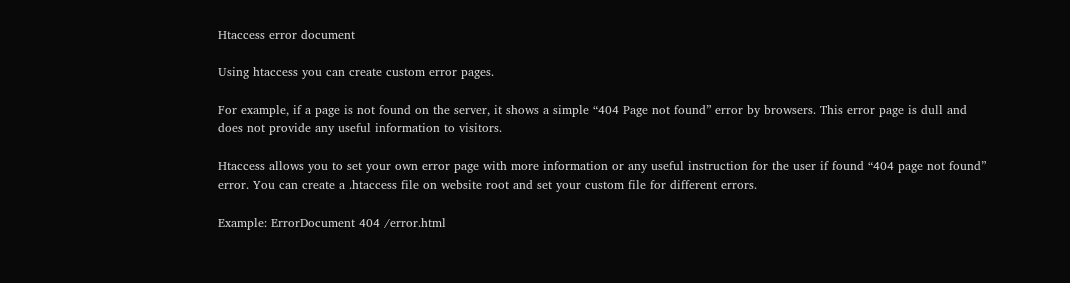Htaccess error document

Using htaccess you can create custom error pages.

For example, if a page is not found on the server, it shows a simple “404 Page not found” error by browsers. This error page is dull and does not provide any useful information to visitors.

Htaccess allows you to set your own error page with more information or any useful instruction for the user if found “404 page not found” error. You can create a .htaccess file on website root and set your custom file for different errors.

Example: ErrorDocument 404 /error.html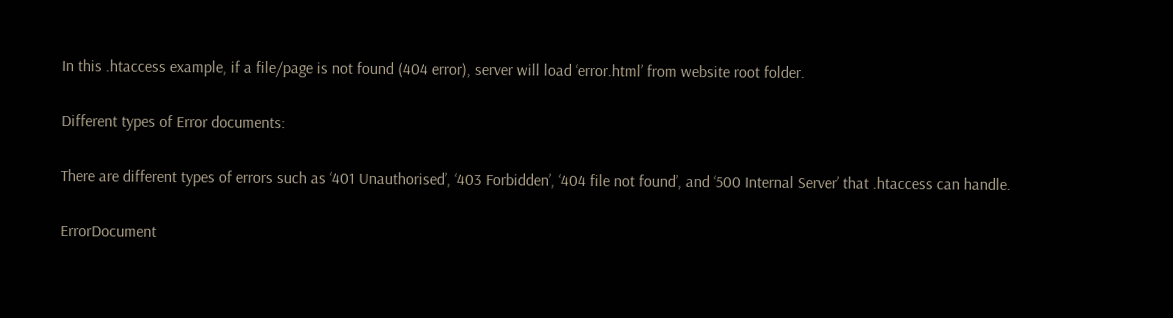In this .htaccess example, if a file/page is not found (404 error), server will load ‘error.html’ from website root folder.

Different types of Error documents:

There are different types of errors such as ‘401 Unauthorised’, ‘403 Forbidden’, ‘404 file not found’, and ‘500 Internal Server’ that .htaccess can handle.

ErrorDocument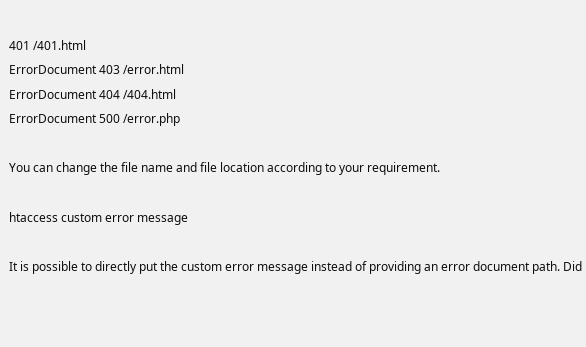401 /401.html
ErrorDocument 403 /error.html
ErrorDocument 404 /404.html
ErrorDocument 500 /error.php

You can change the file name and file location according to your requirement.

htaccess custom error message

It is possible to directly put the custom error message instead of providing an error document path. Did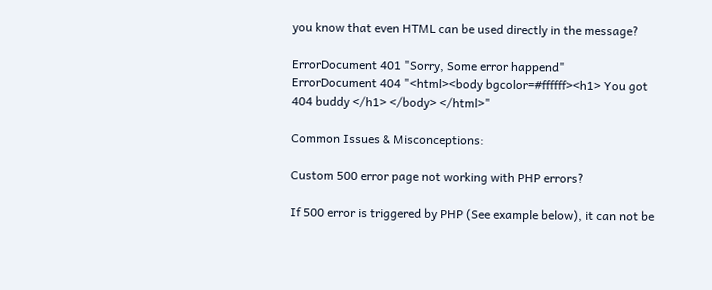you know that even HTML can be used directly in the message?

ErrorDocument 401 "Sorry, Some error happend"
ErrorDocument 404 "<html><body bgcolor=#ffffff><h1> You got 404 buddy </h1> </body> </html>"

Common Issues & Misconceptions:

Custom 500 error page not working with PHP errors?

If 500 error is triggered by PHP (See example below), it can not be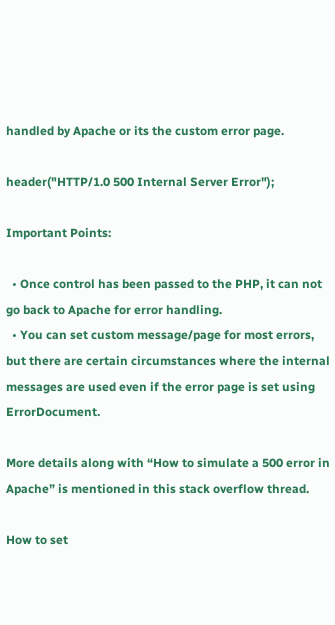handled by Apache or its the custom error page.

header("HTTP/1.0 500 Internal Server Error");

Important Points:

  • Once control has been passed to the PHP, it can not go back to Apache for error handling.
  • You can set custom message/page for most errors, but there are certain circumstances where the internal messages are used even if the error page is set using ErrorDocument.

More details along with “How to simulate a 500 error in Apache” is mentioned in this stack overflow thread.

How to set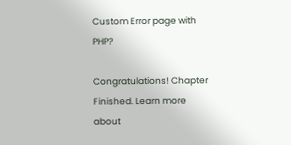Custom Error page with PHP?

Congratulations! Chapter Finished. Learn more about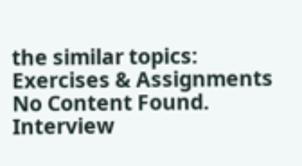the similar topics:
Exercises & Assignments
No Content Found.
Interview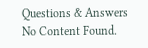Questions & Answers
No Content Found.